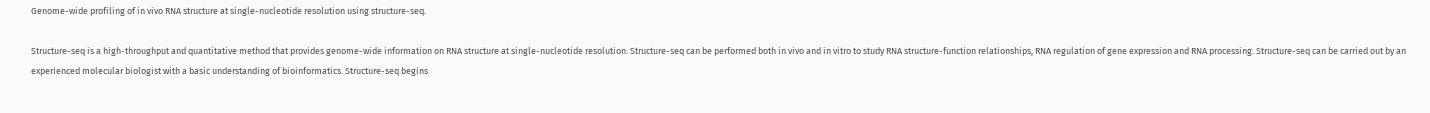Genome-wide profiling of in vivo RNA structure at single-nucleotide resolution using structure-seq.

Structure-seq is a high-throughput and quantitative method that provides genome-wide information on RNA structure at single-nucleotide resolution. Structure-seq can be performed both in vivo and in vitro to study RNA structure-function relationships, RNA regulation of gene expression and RNA processing. Structure-seq can be carried out by an experienced molecular biologist with a basic understanding of bioinformatics. Structure-seq begins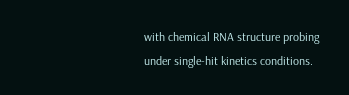with chemical RNA structure probing under single-hit kinetics conditions.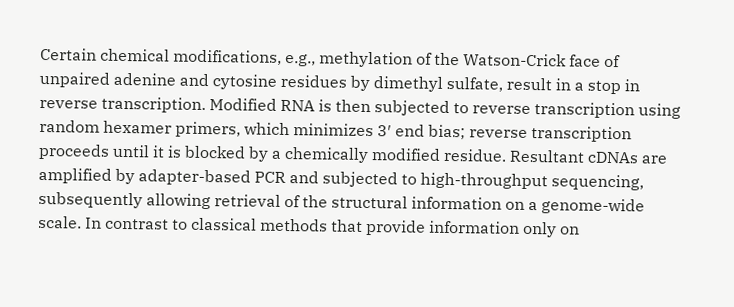Certain chemical modifications, e.g., methylation of the Watson-Crick face of unpaired adenine and cytosine residues by dimethyl sulfate, result in a stop in reverse transcription. Modified RNA is then subjected to reverse transcription using random hexamer primers, which minimizes 3′ end bias; reverse transcription proceeds until it is blocked by a chemically modified residue. Resultant cDNAs are amplified by adapter-based PCR and subjected to high-throughput sequencing, subsequently allowing retrieval of the structural information on a genome-wide scale. In contrast to classical methods that provide information only on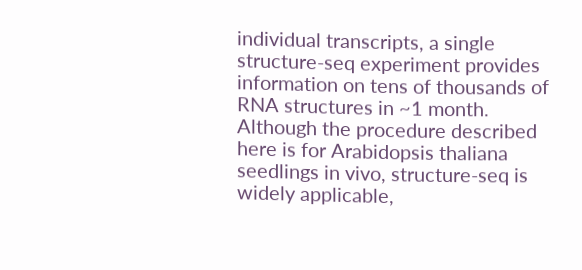individual transcripts, a single structure-seq experiment provides information on tens of thousands of RNA structures in ~1 month. Although the procedure described here is for Arabidopsis thaliana seedlings in vivo, structure-seq is widely applicable,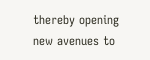thereby opening new avenues to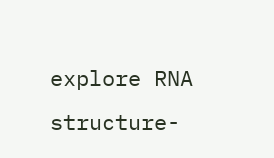explore RNA structure-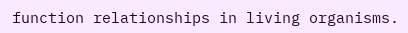function relationships in living organisms.